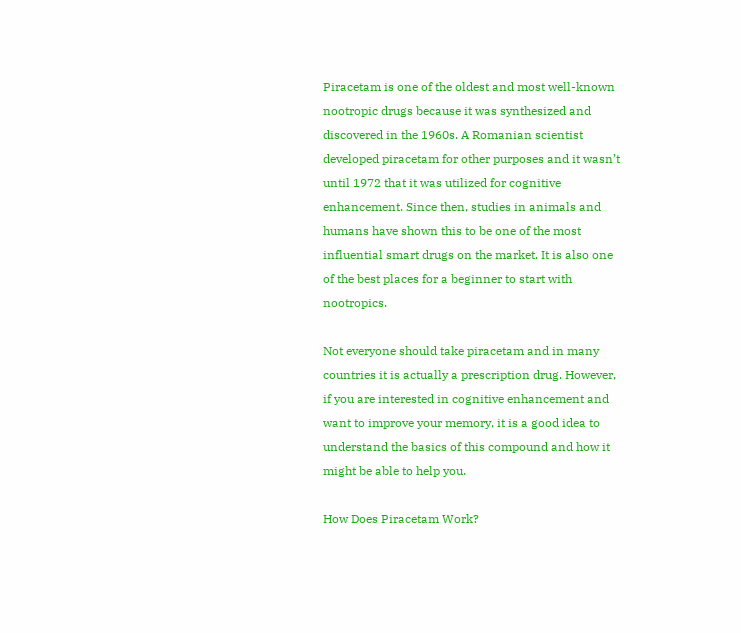Piracetam is one of the oldest and most well-known nootropic drugs because it was synthesized and discovered in the 1960s. A Romanian scientist developed piracetam for other purposes and it wasn’t until 1972 that it was utilized for cognitive enhancement. Since then, studies in animals and humans have shown this to be one of the most influential smart drugs on the market. It is also one of the best places for a beginner to start with nootropics.

Not everyone should take piracetam and in many countries it is actually a prescription drug. However, if you are interested in cognitive enhancement and want to improve your memory, it is a good idea to understand the basics of this compound and how it might be able to help you.

How Does Piracetam Work?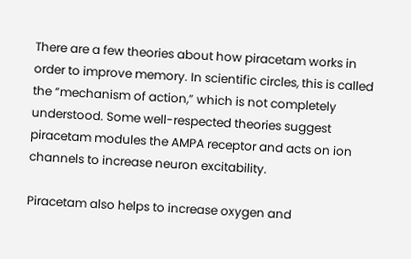There are a few theories about how piracetam works in order to improve memory. In scientific circles, this is called the “mechanism of action,” which is not completely understood. Some well-respected theories suggest piracetam modules the AMPA receptor and acts on ion channels to increase neuron excitability.

Piracetam also helps to increase oxygen and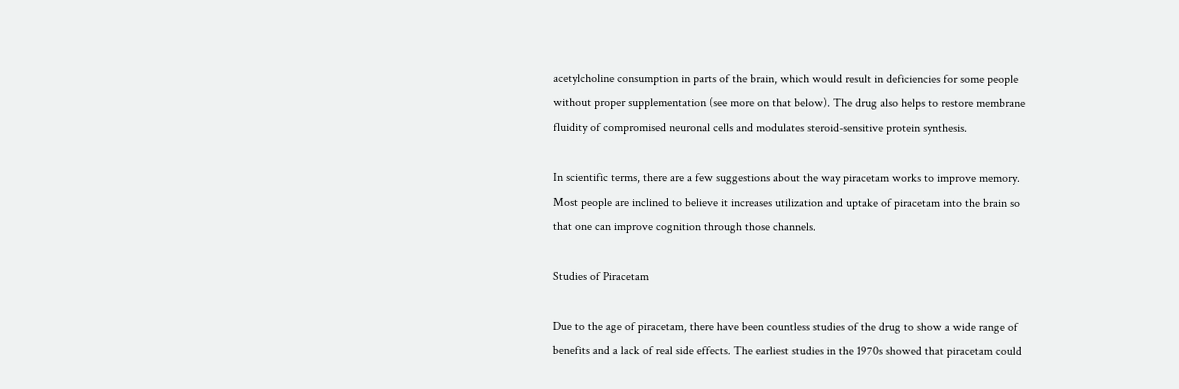acetylcholine consumption in parts of the brain, which would result in deficiencies for some people without proper supplementation (see more on that below). The drug also helps to restore membrane fluidity of compromised neuronal cells and modulates steroid-sensitive protein synthesis.

In scientific terms, there are a few suggestions about the way piracetam works to improve memory. Most people are inclined to believe it increases utilization and uptake of piracetam into the brain so that one can improve cognition through those channels.

Studies of Piracetam

Due to the age of piracetam, there have been countless studies of the drug to show a wide range of benefits and a lack of real side effects. The earliest studies in the 1970s showed that piracetam could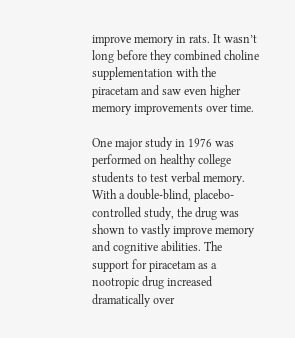improve memory in rats. It wasn’t long before they combined choline supplementation with the piracetam and saw even higher memory improvements over time.

One major study in 1976 was performed on healthy college students to test verbal memory. With a double-blind, placebo-controlled study, the drug was shown to vastly improve memory and cognitive abilities. The support for piracetam as a nootropic drug increased dramatically over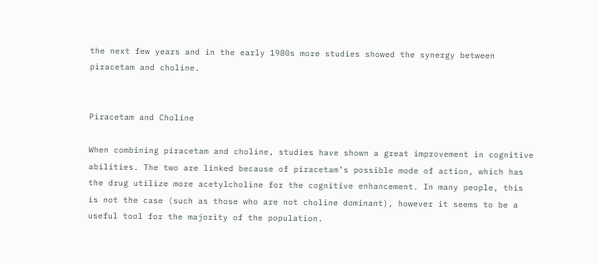the next few years and in the early 1980s more studies showed the synergy between piracetam and choline.


Piracetam and Choline

When combining piracetam and choline, studies have shown a great improvement in cognitive abilities. The two are linked because of piracetam’s possible mode of action, which has the drug utilize more acetylcholine for the cognitive enhancement. In many people, this is not the case (such as those who are not choline dominant), however it seems to be a useful tool for the majority of the population.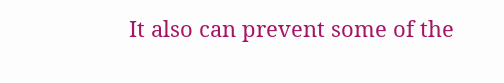It also can prevent some of the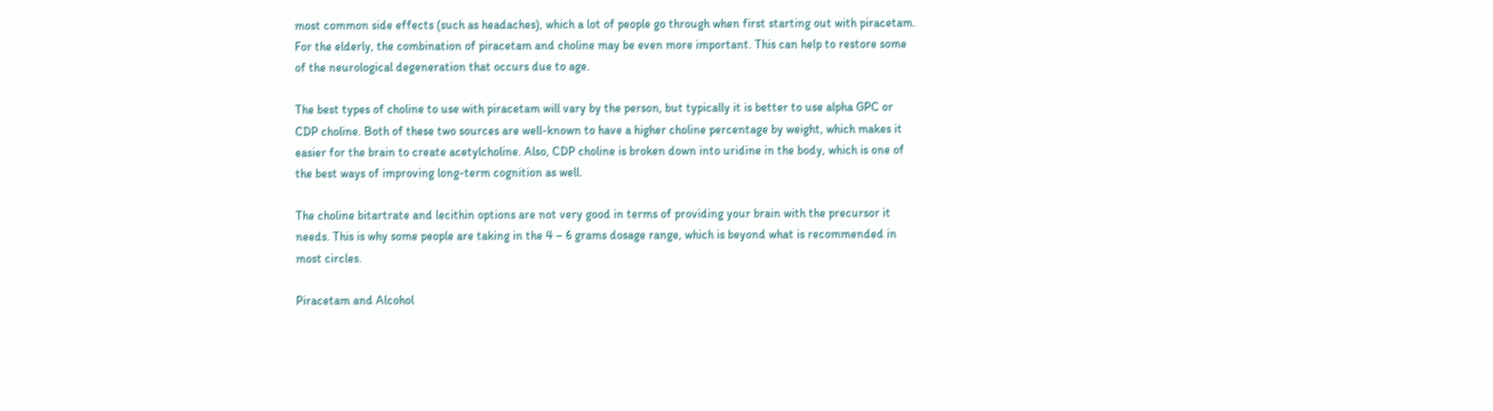most common side effects (such as headaches), which a lot of people go through when first starting out with piracetam. For the elderly, the combination of piracetam and choline may be even more important. This can help to restore some of the neurological degeneration that occurs due to age.

The best types of choline to use with piracetam will vary by the person, but typically it is better to use alpha GPC or CDP choline. Both of these two sources are well-known to have a higher choline percentage by weight, which makes it easier for the brain to create acetylcholine. Also, CDP choline is broken down into uridine in the body, which is one of the best ways of improving long-term cognition as well.

The choline bitartrate and lecithin options are not very good in terms of providing your brain with the precursor it needs. This is why some people are taking in the 4 – 6 grams dosage range, which is beyond what is recommended in most circles.

Piracetam and Alcohol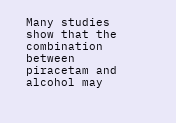Many studies show that the combination between piracetam and alcohol may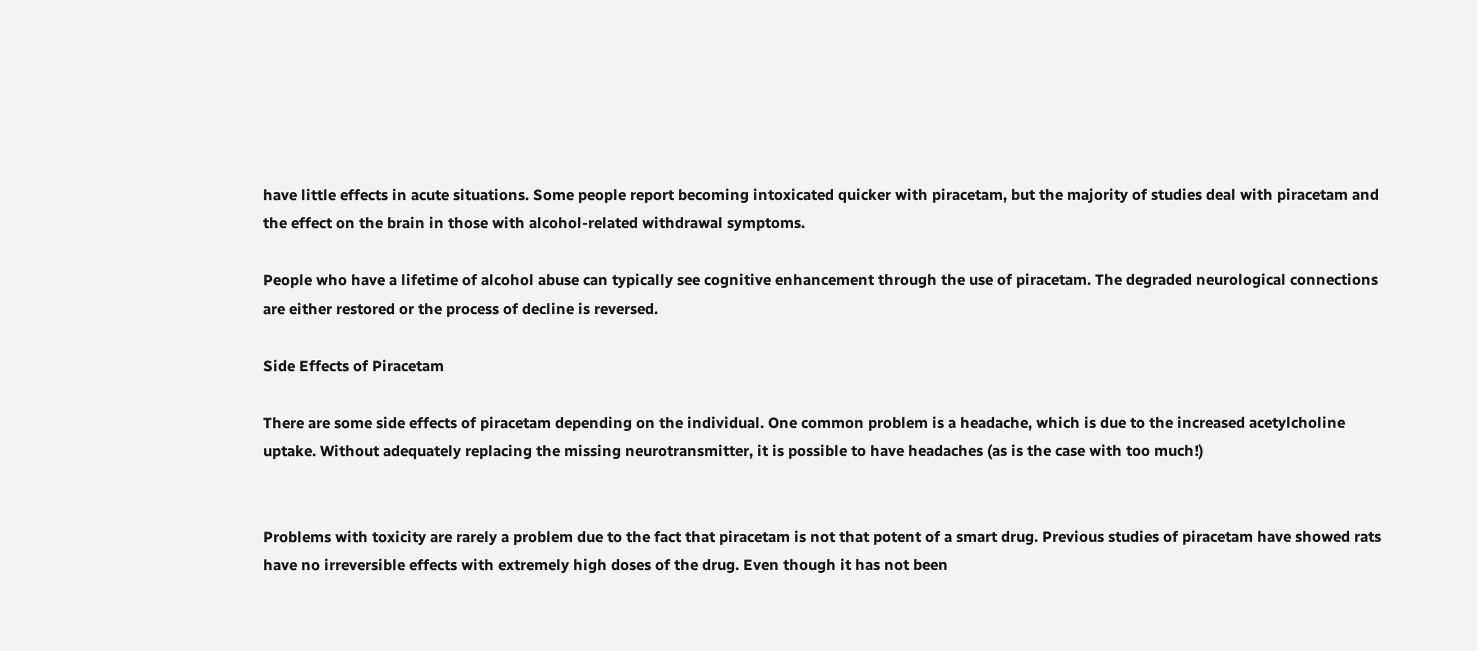have little effects in acute situations. Some people report becoming intoxicated quicker with piracetam, but the majority of studies deal with piracetam and the effect on the brain in those with alcohol-related withdrawal symptoms.

People who have a lifetime of alcohol abuse can typically see cognitive enhancement through the use of piracetam. The degraded neurological connections are either restored or the process of decline is reversed.

Side Effects of Piracetam

There are some side effects of piracetam depending on the individual. One common problem is a headache, which is due to the increased acetylcholine uptake. Without adequately replacing the missing neurotransmitter, it is possible to have headaches (as is the case with too much!)


Problems with toxicity are rarely a problem due to the fact that piracetam is not that potent of a smart drug. Previous studies of piracetam have showed rats have no irreversible effects with extremely high doses of the drug. Even though it has not been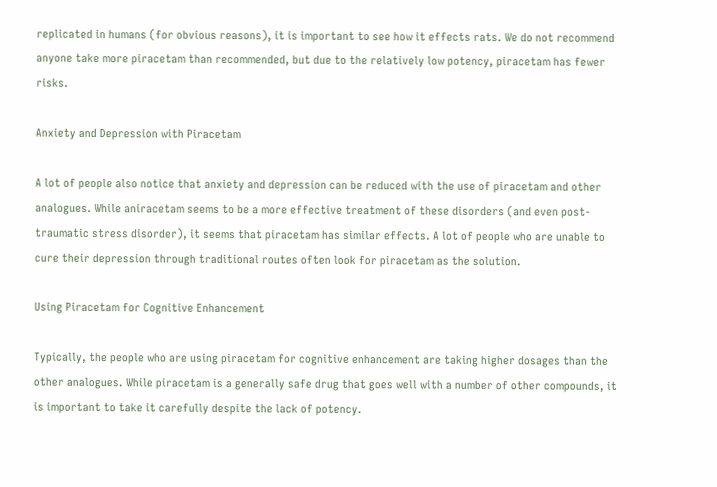replicated in humans (for obvious reasons), it is important to see how it effects rats. We do not recommend anyone take more piracetam than recommended, but due to the relatively low potency, piracetam has fewer risks.

Anxiety and Depression with Piracetam

A lot of people also notice that anxiety and depression can be reduced with the use of piracetam and other analogues. While aniracetam seems to be a more effective treatment of these disorders (and even post-traumatic stress disorder), it seems that piracetam has similar effects. A lot of people who are unable to cure their depression through traditional routes often look for piracetam as the solution.

Using Piracetam for Cognitive Enhancement

Typically, the people who are using piracetam for cognitive enhancement are taking higher dosages than the other analogues. While piracetam is a generally safe drug that goes well with a number of other compounds, it is important to take it carefully despite the lack of potency.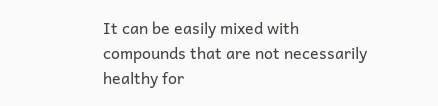It can be easily mixed with compounds that are not necessarily healthy for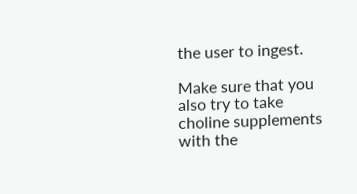the user to ingest.

Make sure that you also try to take choline supplements with the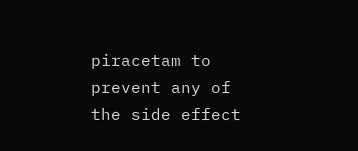piracetam to prevent any of the side effect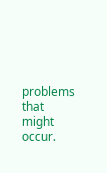problems that might occur.